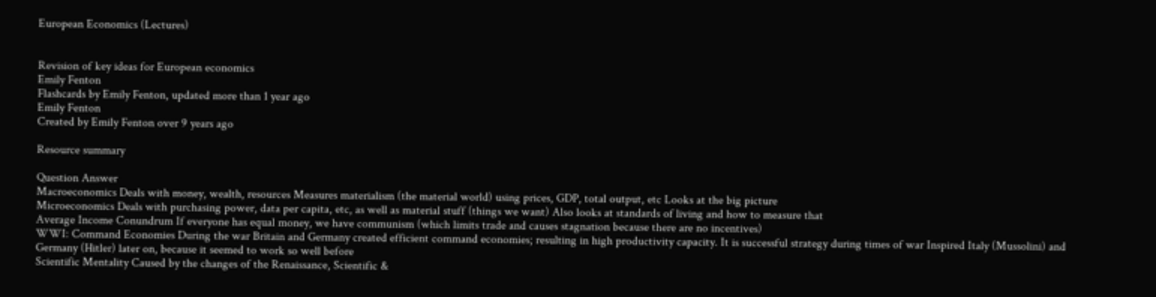European Economics (Lectures)


Revision of key ideas for European economics
Emily Fenton
Flashcards by Emily Fenton, updated more than 1 year ago
Emily Fenton
Created by Emily Fenton over 9 years ago

Resource summary

Question Answer
Macroeconomics Deals with money, wealth, resources Measures materialism (the material world) using prices, GDP, total output, etc Looks at the big picture
Microeconomics Deals with purchasing power, data per capita, etc, as well as material stuff (things we want) Also looks at standards of living and how to measure that
Average Income Conundrum If everyone has equal money, we have communism (which limits trade and causes stagnation because there are no incentives)
WWI: Command Economies During the war Britain and Germany created efficient command economies; resulting in high productivity capacity. It is successful strategy during times of war Inspired Italy (Mussolini) and Germany (Hitler) later on, because it seemed to work so well before
Scientific Mentality Caused by the changes of the Renaissance, Scientific &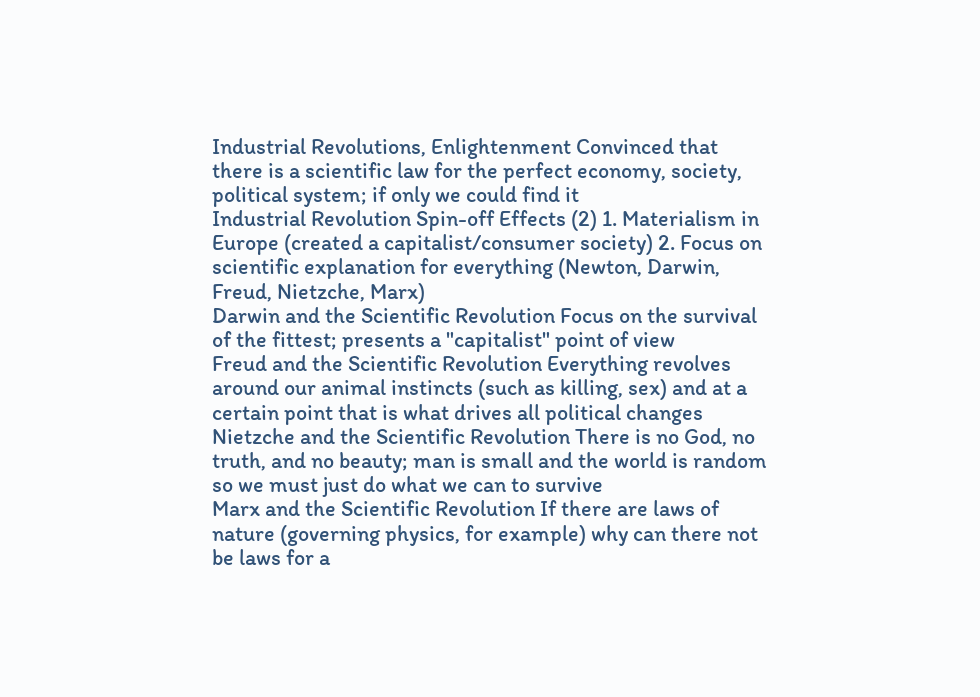Industrial Revolutions, Enlightenment Convinced that there is a scientific law for the perfect economy, society, political system; if only we could find it
Industrial Revolution Spin-off Effects (2) 1. Materialism in Europe (created a capitalist/consumer society) 2. Focus on scientific explanation for everything (Newton, Darwin, Freud, Nietzche, Marx)
Darwin and the Scientific Revolution Focus on the survival of the fittest; presents a "capitalist" point of view
Freud and the Scientific Revolution Everything revolves around our animal instincts (such as killing, sex) and at a certain point that is what drives all political changes
Nietzche and the Scientific Revolution There is no God, no truth, and no beauty; man is small and the world is random so we must just do what we can to survive
Marx and the Scientific Revolution If there are laws of nature (governing physics, for example) why can there not be laws for a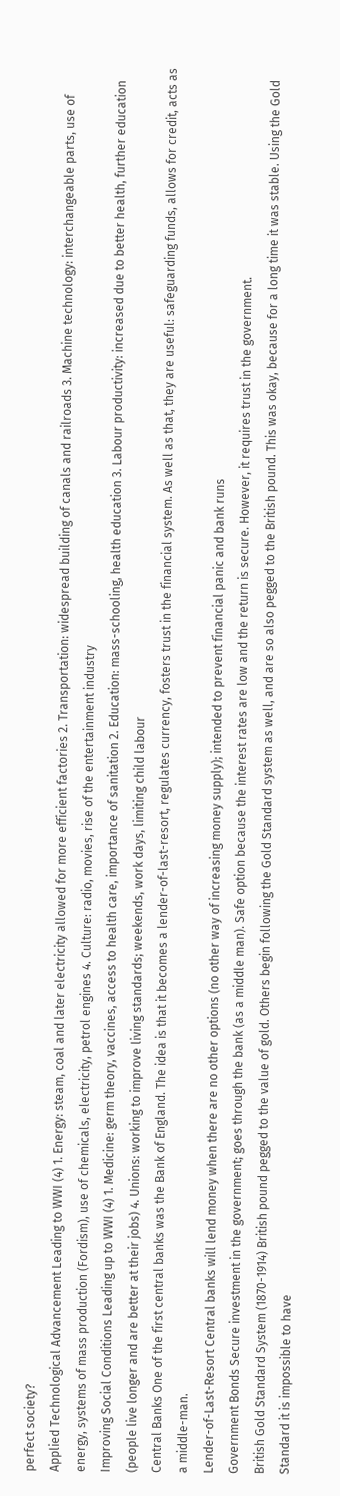perfect society?
Applied Technological Advancement Leading to WWI (4) 1. Energy: steam, coal and later electricity allowed for more efficient factories 2. Transportation: widespread building of canals and railroads 3. Machine technology: interchangeable parts, use of energy, systems of mass production (Fordism), use of chemicals, electricity, petrol engines 4. Culture: radio, movies, rise of the entertainment industry
Improving Social Conditions Leading up to WWI (4) 1. Medicine: germ theory, vaccines, access to health care, importance of sanitation 2. Education: mass-schooling, health education 3. Labour productivity: increased due to better health, further education (people live longer and are better at their jobs) 4. Unions: working to improve living standards; weekends, work days, limiting child labour
Central Banks One of the first central banks was the Bank of England. The idea is that it becomes a lender-of-last-resort, regulates currency, fosters trust in the financial system. As well as that, they are useful: safeguarding funds, allows for credit, acts as a middle-man.
Lender-of-Last-Resort Central banks will lend money when there are no other options (no other way of increasing money supply); intended to prevent financial panic and bank runs
Government Bonds Secure investment in the government; goes through the bank (as a middle man). Safe option because the interest rates are low and the return is secure. However, it requires trust in the government.
British Gold Standard System (1870-1914) British pound pegged to the value of gold. Others begin following the Gold Standard system as well, and are so also pegged to the British pound. This was okay, because for a long time it was stable. Using the Gold Standard it is impossible to have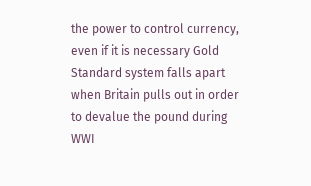the power to control currency, even if it is necessary Gold Standard system falls apart when Britain pulls out in order to devalue the pound during WWI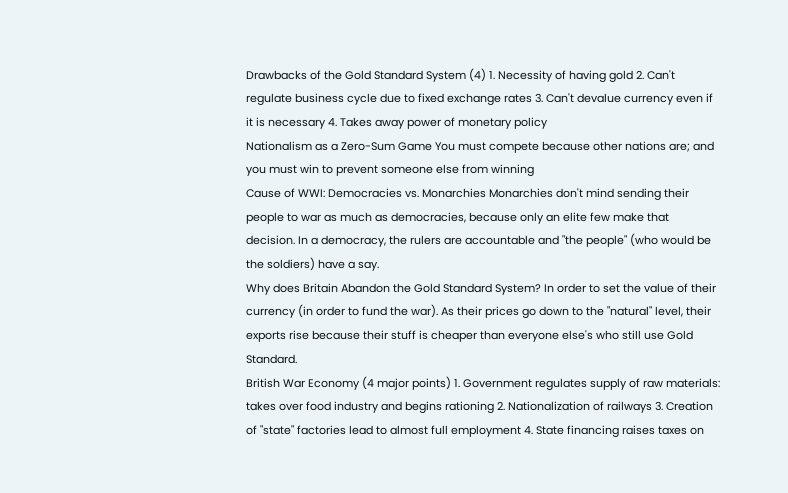Drawbacks of the Gold Standard System (4) 1. Necessity of having gold 2. Can't regulate business cycle due to fixed exchange rates 3. Can't devalue currency even if it is necessary 4. Takes away power of monetary policy
Nationalism as a Zero-Sum Game You must compete because other nations are; and you must win to prevent someone else from winning
Cause of WWI: Democracies vs. Monarchies Monarchies don't mind sending their people to war as much as democracies, because only an elite few make that decision. In a democracy, the rulers are accountable and "the people" (who would be the soldiers) have a say.
Why does Britain Abandon the Gold Standard System? In order to set the value of their currency (in order to fund the war). As their prices go down to the "natural" level, their exports rise because their stuff is cheaper than everyone else's who still use Gold Standard.
British War Economy (4 major points) 1. Government regulates supply of raw materials: takes over food industry and begins rationing 2. Nationalization of railways 3. Creation of "state" factories lead to almost full employment 4. State financing raises taxes on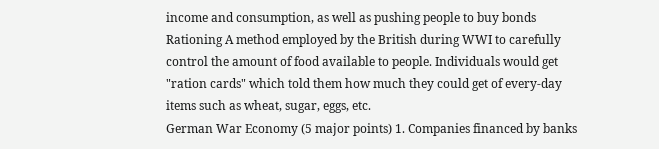income and consumption, as well as pushing people to buy bonds
Rationing A method employed by the British during WWI to carefully control the amount of food available to people. Individuals would get "ration cards" which told them how much they could get of every-day items such as wheat, sugar, eggs, etc.
German War Economy (5 major points) 1. Companies financed by banks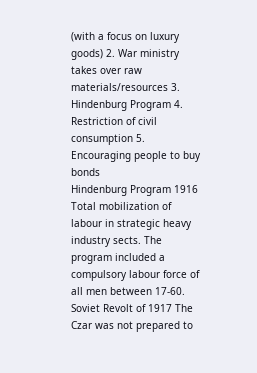(with a focus on luxury goods) 2. War ministry takes over raw materials/resources 3. Hindenburg Program 4. Restriction of civil consumption 5. Encouraging people to buy bonds
Hindenburg Program 1916 Total mobilization of labour in strategic heavy industry sects. The program included a compulsory labour force of all men between 17-60.
Soviet Revolt of 1917 The Czar was not prepared to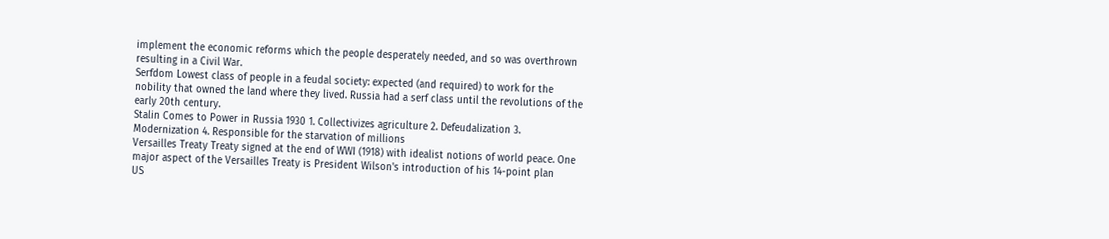implement the economic reforms which the people desperately needed, and so was overthrown resulting in a Civil War.
Serfdom Lowest class of people in a feudal society: expected (and required) to work for the nobility that owned the land where they lived. Russia had a serf class until the revolutions of the early 20th century.
Stalin Comes to Power in Russia 1930 1. Collectivizes agriculture 2. Defeudalization 3. Modernization 4. Responsible for the starvation of millions
Versailles Treaty Treaty signed at the end of WWI (1918) with idealist notions of world peace. One major aspect of the Versailles Treaty is President Wilson's introduction of his 14-point plan
US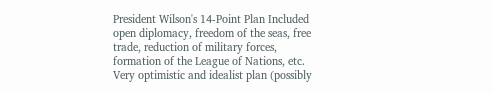President Wilson's 14-Point Plan Included open diplomacy, freedom of the seas, free trade, reduction of military forces, formation of the League of Nations, etc. Very optimistic and idealist plan (possibly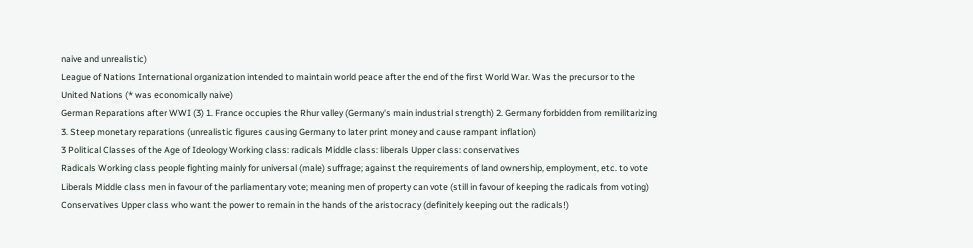naive and unrealistic)
League of Nations International organization intended to maintain world peace after the end of the first World War. Was the precursor to the United Nations (* was economically naive)
German Reparations after WWI (3) 1. France occupies the Rhur valley (Germany's main industrial strength) 2. Germany forbidden from remilitarizing 3. Steep monetary reparations (unrealistic figures causing Germany to later print money and cause rampant inflation)
3 Political Classes of the Age of Ideology Working class: radicals Middle class: liberals Upper class: conservatives
Radicals Working class people fighting mainly for universal (male) suffrage; against the requirements of land ownership, employment, etc. to vote
Liberals Middle class men in favour of the parliamentary vote; meaning men of property can vote (still in favour of keeping the radicals from voting)
Conservatives Upper class who want the power to remain in the hands of the aristocracy (definitely keeping out the radicals!)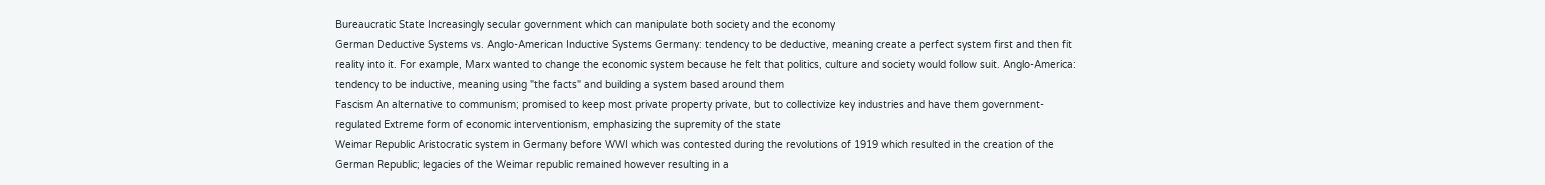Bureaucratic State Increasingly secular government which can manipulate both society and the economy
German Deductive Systems vs. Anglo-American Inductive Systems Germany: tendency to be deductive, meaning create a perfect system first and then fit reality into it. For example, Marx wanted to change the economic system because he felt that politics, culture and society would follow suit. Anglo-America: tendency to be inductive, meaning using "the facts" and building a system based around them
Fascism An alternative to communism; promised to keep most private property private, but to collectivize key industries and have them government-regulated Extreme form of economic interventionism, emphasizing the supremity of the state
Weimar Republic Aristocratic system in Germany before WWI which was contested during the revolutions of 1919 which resulted in the creation of the German Republic; legacies of the Weimar republic remained however resulting in a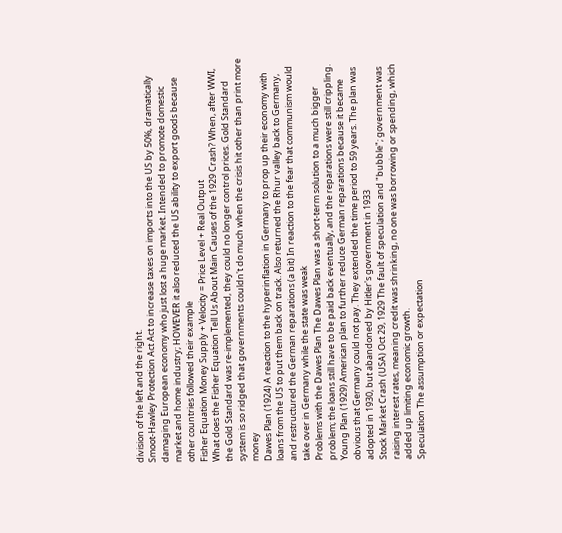division of the left and the right.
Smoot-Hawley Protection Act Act to increase taxes on imports into the US by 50%, dramatically damaging European economy who just lost a huge market. Intended to promote domestic market and home industry; HOWEVER it also reduced the US ability to export goods because other countries followed their example
Fisher Equation Money Supply + Velocity = Price Level + Real Output
What does the Fisher Equation Tell Us About Main Causes of the 1929 Crash? When, after WWI, the Gold Standard was re-implemented, they could no longer control prices. Gold Standard system is so ridged that governments couldn't do much when the crisis hit other than print more money
Dawes Plan (1924) A reaction to the hyperinflation in Germany to prop up their economy with loans from the US to put them back on track. Also returned the Rhur valley back to Germany, and restructured the German reparations (a bit) In reaction to the fear that communism would take over in Germany while the state was weak
Problems with the Dawes Plan The Dawes Plan was a short-term solution to a much bigger problem; the loans still have to be paid back eventually, and the reparations were still crippling.
Young Plan (1929) American plan to further reduce German reparations because it became obvious that Germany could not pay. They extended the time period to 59 years. The plan was adopted in 1930, but abandoned by Hitler's government in 1933
Stock Market Crash (USA) Oct 29, 1929 The fault of speculation and "bubble"; government was raising interest rates, meaning credit was shrinking, no one was borrowing or spending, which added up limiting economic growth.
Speculation The assumption or expectation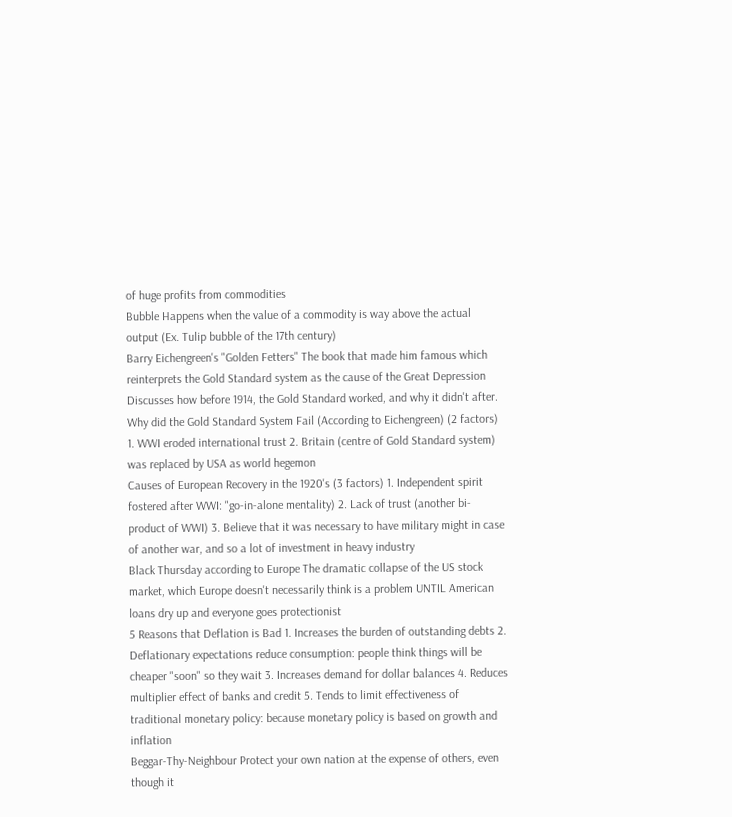of huge profits from commodities
Bubble Happens when the value of a commodity is way above the actual output (Ex. Tulip bubble of the 17th century)
Barry Eichengreen's "Golden Fetters" The book that made him famous which reinterprets the Gold Standard system as the cause of the Great Depression Discusses how before 1914, the Gold Standard worked, and why it didn't after.
Why did the Gold Standard System Fail (According to Eichengreen) (2 factors) 1. WWI eroded international trust 2. Britain (centre of Gold Standard system) was replaced by USA as world hegemon
Causes of European Recovery in the 1920's (3 factors) 1. Independent spirit fostered after WWI: "go-in-alone mentality) 2. Lack of trust (another bi-product of WWI) 3. Believe that it was necessary to have military might in case of another war, and so a lot of investment in heavy industry
Black Thursday according to Europe The dramatic collapse of the US stock market, which Europe doesn't necessarily think is a problem UNTIL American loans dry up and everyone goes protectionist
5 Reasons that Deflation is Bad 1. Increases the burden of outstanding debts 2. Deflationary expectations reduce consumption: people think things will be cheaper "soon" so they wait 3. Increases demand for dollar balances 4. Reduces multiplier effect of banks and credit 5. Tends to limit effectiveness of traditional monetary policy: because monetary policy is based on growth and inflation
Beggar-Thy-Neighbour Protect your own nation at the expense of others, even though it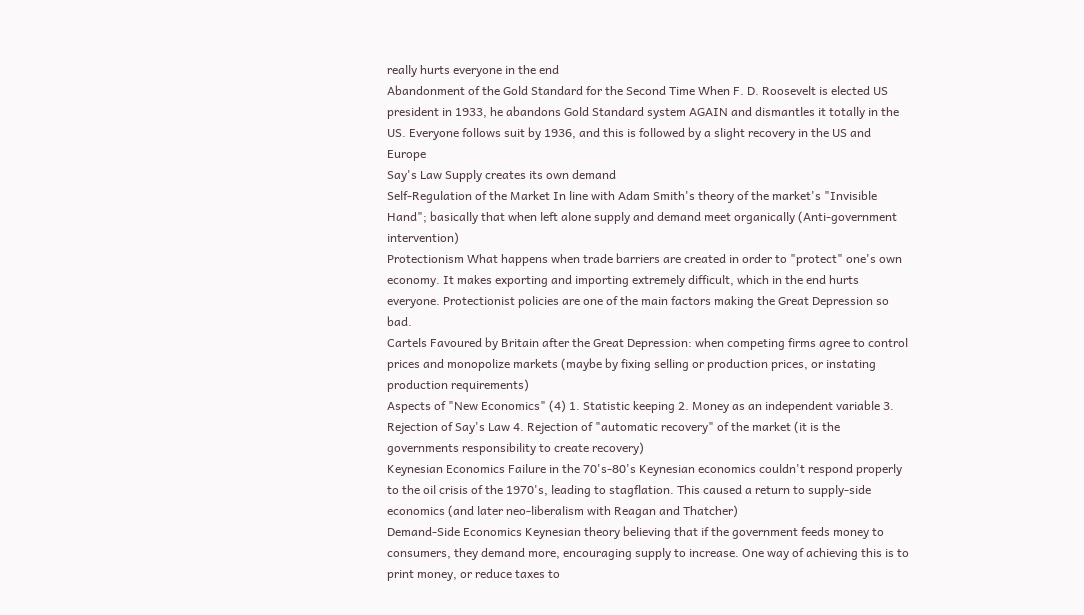really hurts everyone in the end
Abandonment of the Gold Standard for the Second Time When F. D. Roosevelt is elected US president in 1933, he abandons Gold Standard system AGAIN and dismantles it totally in the US. Everyone follows suit by 1936, and this is followed by a slight recovery in the US and Europe
Say's Law Supply creates its own demand
Self-Regulation of the Market In line with Adam Smith's theory of the market's "Invisible Hand"; basically that when left alone supply and demand meet organically (Anti-government intervention)
Protectionism What happens when trade barriers are created in order to "protect" one's own economy. It makes exporting and importing extremely difficult, which in the end hurts everyone. Protectionist policies are one of the main factors making the Great Depression so bad.
Cartels Favoured by Britain after the Great Depression: when competing firms agree to control prices and monopolize markets (maybe by fixing selling or production prices, or instating production requirements)
Aspects of "New Economics" (4) 1. Statistic keeping 2. Money as an independent variable 3. Rejection of Say's Law 4. Rejection of "automatic recovery" of the market (it is the governments responsibility to create recovery)
Keynesian Economics Failure in the 70's-80's Keynesian economics couldn't respond properly to the oil crisis of the 1970's, leading to stagflation. This caused a return to supply-side economics (and later neo-liberalism with Reagan and Thatcher)
Demand-Side Economics Keynesian theory believing that if the government feeds money to consumers, they demand more, encouraging supply to increase. One way of achieving this is to print money, or reduce taxes to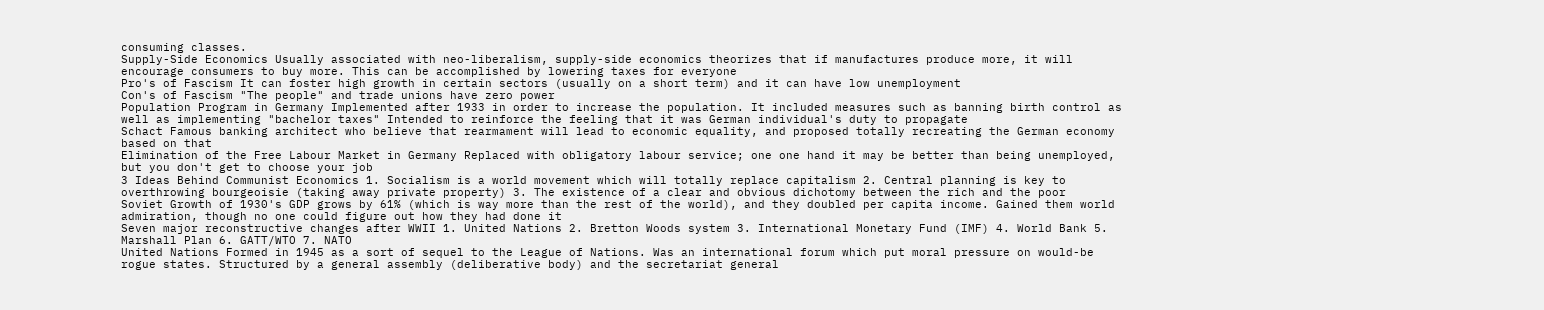consuming classes.
Supply-Side Economics Usually associated with neo-liberalism, supply-side economics theorizes that if manufactures produce more, it will encourage consumers to buy more. This can be accomplished by lowering taxes for everyone
Pro's of Fascism It can foster high growth in certain sectors (usually on a short term) and it can have low unemployment
Con's of Fascism "The people" and trade unions have zero power
Population Program in Germany Implemented after 1933 in order to increase the population. It included measures such as banning birth control as well as implementing "bachelor taxes" Intended to reinforce the feeling that it was German individual's duty to propagate
Schact Famous banking architect who believe that rearmament will lead to economic equality, and proposed totally recreating the German economy based on that
Elimination of the Free Labour Market in Germany Replaced with obligatory labour service; one one hand it may be better than being unemployed, but you don't get to choose your job
3 Ideas Behind Communist Economics 1. Socialism is a world movement which will totally replace capitalism 2. Central planning is key to overthrowing bourgeoisie (taking away private property) 3. The existence of a clear and obvious dichotomy between the rich and the poor
Soviet Growth of 1930's GDP grows by 61% (which is way more than the rest of the world), and they doubled per capita income. Gained them world admiration, though no one could figure out how they had done it
Seven major reconstructive changes after WWII 1. United Nations 2. Bretton Woods system 3. International Monetary Fund (IMF) 4. World Bank 5. Marshall Plan 6. GATT/WTO 7. NATO
United Nations Formed in 1945 as a sort of sequel to the League of Nations. Was an international forum which put moral pressure on would-be rogue states. Structured by a general assembly (deliberative body) and the secretariat general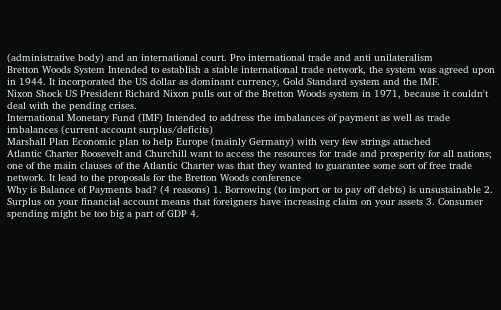(administrative body) and an international court. Pro international trade and anti unilateralism
Bretton Woods System Intended to establish a stable international trade network, the system was agreed upon in 1944. It incorporated the US dollar as dominant currency, Gold Standard system and the IMF.
Nixon Shock US President Richard Nixon pulls out of the Bretton Woods system in 1971, because it couldn't deal with the pending crises.
International Monetary Fund (IMF) Intended to address the imbalances of payment as well as trade imbalances (current account surplus/deficits)
Marshall Plan Economic plan to help Europe (mainly Germany) with very few strings attached
Atlantic Charter Roosevelt and Churchill want to access the resources for trade and prosperity for all nations; one of the main clauses of the Atlantic Charter was that they wanted to guarantee some sort of free trade network. It lead to the proposals for the Bretton Woods conference
Why is Balance of Payments bad? (4 reasons) 1. Borrowing (to import or to pay off debts) is unsustainable 2. Surplus on your financial account means that foreigners have increasing claim on your assets 3. Consumer spending might be too big a part of GDP 4.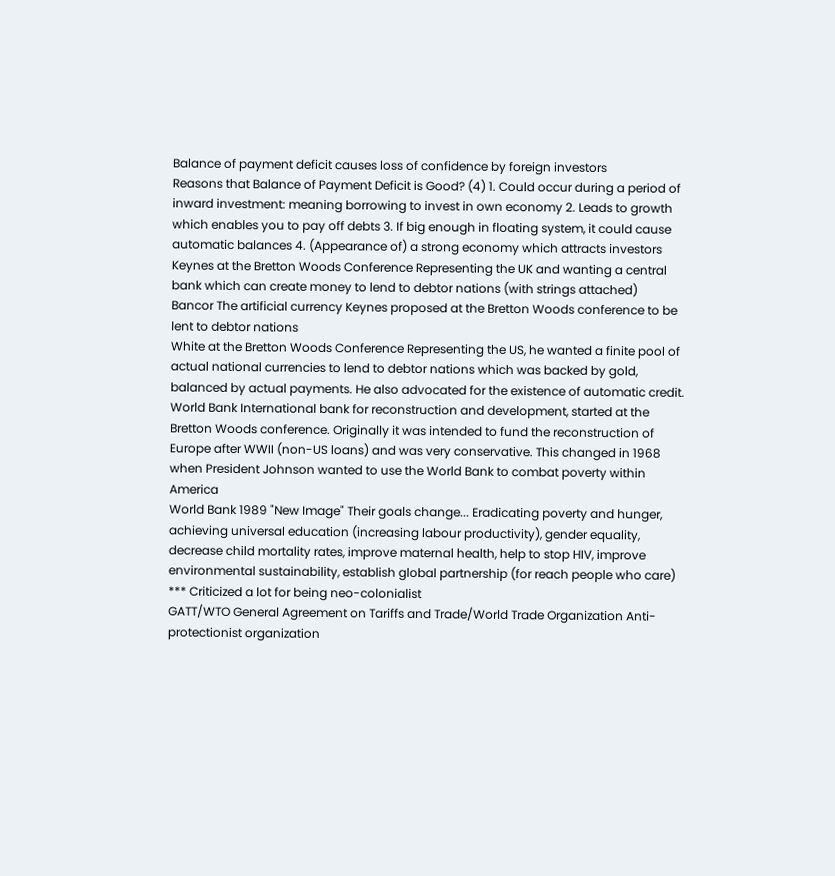Balance of payment deficit causes loss of confidence by foreign investors
Reasons that Balance of Payment Deficit is Good? (4) 1. Could occur during a period of inward investment: meaning borrowing to invest in own economy 2. Leads to growth which enables you to pay off debts 3. If big enough in floating system, it could cause automatic balances 4. (Appearance of) a strong economy which attracts investors
Keynes at the Bretton Woods Conference Representing the UK and wanting a central bank which can create money to lend to debtor nations (with strings attached)
Bancor The artificial currency Keynes proposed at the Bretton Woods conference to be lent to debtor nations
White at the Bretton Woods Conference Representing the US, he wanted a finite pool of actual national currencies to lend to debtor nations which was backed by gold, balanced by actual payments. He also advocated for the existence of automatic credit.
World Bank International bank for reconstruction and development, started at the Bretton Woods conference. Originally it was intended to fund the reconstruction of Europe after WWII (non-US loans) and was very conservative. This changed in 1968 when President Johnson wanted to use the World Bank to combat poverty within America
World Bank 1989 "New Image" Their goals change... Eradicating poverty and hunger, achieving universal education (increasing labour productivity), gender equality, decrease child mortality rates, improve maternal health, help to stop HIV, improve environmental sustainability, establish global partnership (for reach people who care) *** Criticized a lot for being neo-colonialist
GATT/WTO General Agreement on Tariffs and Trade/World Trade Organization Anti-protectionist organization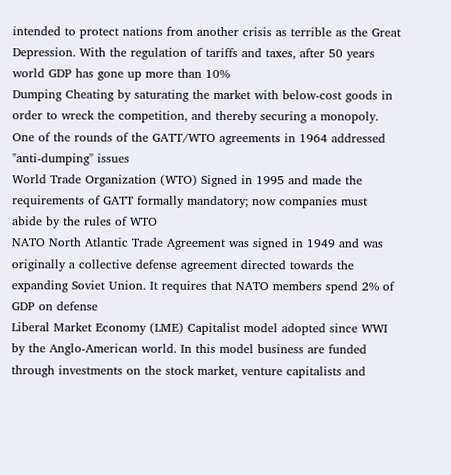intended to protect nations from another crisis as terrible as the Great Depression. With the regulation of tariffs and taxes, after 50 years world GDP has gone up more than 10%
Dumping Cheating by saturating the market with below-cost goods in order to wreck the competition, and thereby securing a monopoly. One of the rounds of the GATT/WTO agreements in 1964 addressed "anti-dumping" issues
World Trade Organization (WTO) Signed in 1995 and made the requirements of GATT formally mandatory; now companies must abide by the rules of WTO
NATO North Atlantic Trade Agreement was signed in 1949 and was originally a collective defense agreement directed towards the expanding Soviet Union. It requires that NATO members spend 2% of GDP on defense
Liberal Market Economy (LME) Capitalist model adopted since WWI by the Anglo-American world. In this model business are funded through investments on the stock market, venture capitalists and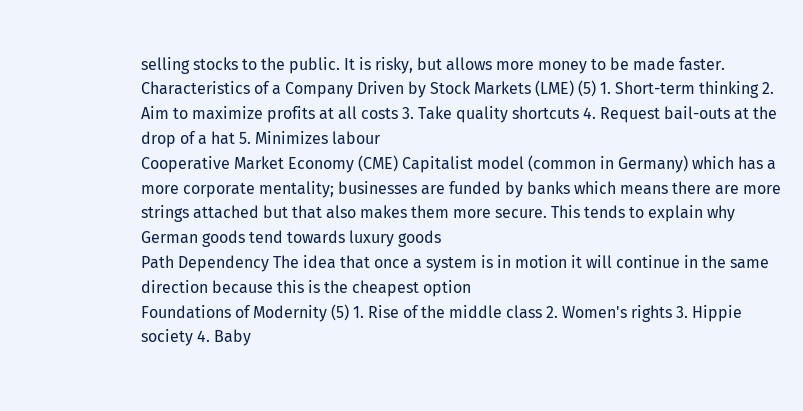selling stocks to the public. It is risky, but allows more money to be made faster.
Characteristics of a Company Driven by Stock Markets (LME) (5) 1. Short-term thinking 2. Aim to maximize profits at all costs 3. Take quality shortcuts 4. Request bail-outs at the drop of a hat 5. Minimizes labour
Cooperative Market Economy (CME) Capitalist model (common in Germany) which has a more corporate mentality; businesses are funded by banks which means there are more strings attached but that also makes them more secure. This tends to explain why German goods tend towards luxury goods
Path Dependency The idea that once a system is in motion it will continue in the same direction because this is the cheapest option
Foundations of Modernity (5) 1. Rise of the middle class 2. Women's rights 3. Hippie society 4. Baby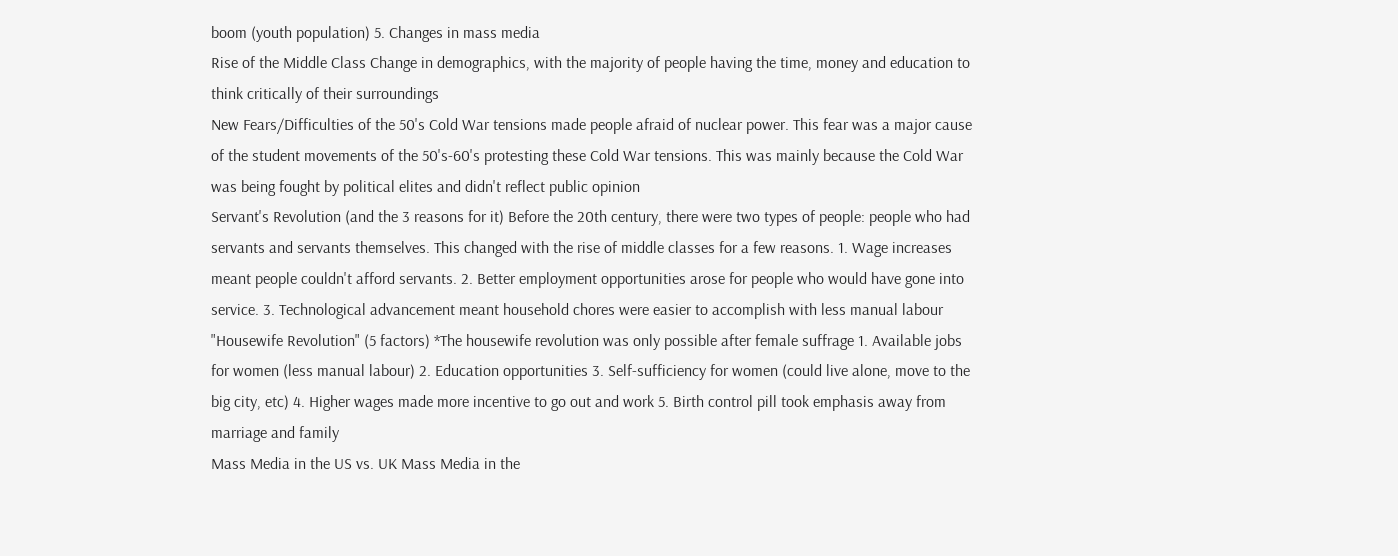boom (youth population) 5. Changes in mass media
Rise of the Middle Class Change in demographics, with the majority of people having the time, money and education to think critically of their surroundings
New Fears/Difficulties of the 50's Cold War tensions made people afraid of nuclear power. This fear was a major cause of the student movements of the 50's-60's protesting these Cold War tensions. This was mainly because the Cold War was being fought by political elites and didn't reflect public opinion
Servant's Revolution (and the 3 reasons for it) Before the 20th century, there were two types of people: people who had servants and servants themselves. This changed with the rise of middle classes for a few reasons. 1. Wage increases meant people couldn't afford servants. 2. Better employment opportunities arose for people who would have gone into service. 3. Technological advancement meant household chores were easier to accomplish with less manual labour
"Housewife Revolution" (5 factors) *The housewife revolution was only possible after female suffrage 1. Available jobs for women (less manual labour) 2. Education opportunities 3. Self-sufficiency for women (could live alone, move to the big city, etc) 4. Higher wages made more incentive to go out and work 5. Birth control pill took emphasis away from marriage and family
Mass Media in the US vs. UK Mass Media in the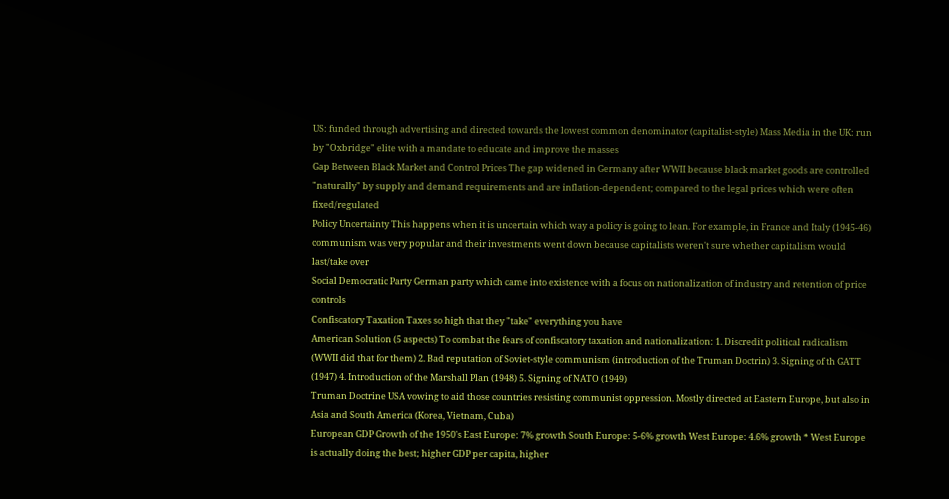US: funded through advertising and directed towards the lowest common denominator (capitalist-style) Mass Media in the UK: run by "Oxbridge" elite with a mandate to educate and improve the masses
Gap Between Black Market and Control Prices The gap widened in Germany after WWII because black market goods are controlled "naturally" by supply and demand requirements and are inflation-dependent; compared to the legal prices which were often fixed/regulated
Policy Uncertainty This happens when it is uncertain which way a policy is going to lean. For example, in France and Italy (1945-46) communism was very popular and their investments went down because capitalists weren't sure whether capitalism would last/take over
Social Democratic Party German party which came into existence with a focus on nationalization of industry and retention of price controls
Confiscatory Taxation Taxes so high that they "take" everything you have
American Solution (5 aspects) To combat the fears of confiscatory taxation and nationalization: 1. Discredit political radicalism (WWII did that for them) 2. Bad reputation of Soviet-style communism (introduction of the Truman Doctrin) 3. Signing of th GATT (1947) 4. Introduction of the Marshall Plan (1948) 5. Signing of NATO (1949)
Truman Doctrine USA vowing to aid those countries resisting communist oppression. Mostly directed at Eastern Europe, but also in Asia and South America (Korea, Vietnam, Cuba)
European GDP Growth of the 1950's East Europe: 7% growth South Europe: 5-6% growth West Europe: 4.6% growth * West Europe is actually doing the best; higher GDP per capita, higher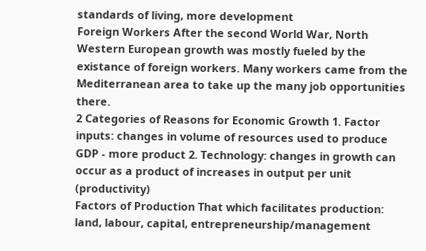standards of living, more development
Foreign Workers After the second World War, North Western European growth was mostly fueled by the existance of foreign workers. Many workers came from the Mediterranean area to take up the many job opportunities there.
2 Categories of Reasons for Economic Growth 1. Factor inputs: changes in volume of resources used to produce GDP - more product 2. Technology: changes in growth can occur as a product of increases in output per unit (productivity)
Factors of Production That which facilitates production: land, labour, capital, entrepreneurship/management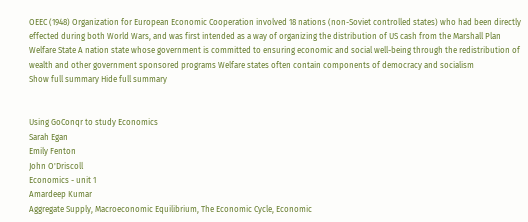OEEC (1948) Organization for European Economic Cooperation involved 18 nations (non-Soviet controlled states) who had been directly effected during both World Wars, and was first intended as a way of organizing the distribution of US cash from the Marshall Plan
Welfare State A nation state whose government is committed to ensuring economic and social well-being through the redistribution of wealth and other government sponsored programs Welfare states often contain components of democracy and socialism
Show full summary Hide full summary


Using GoConqr to study Economics
Sarah Egan
Emily Fenton
John O'Driscoll
Economics - unit 1
Amardeep Kumar
Aggregate Supply, Macroeconomic Equilibrium, The Economic Cycle, Economic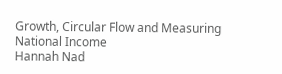Growth, Circular Flow and Measuring National Income
Hannah Nad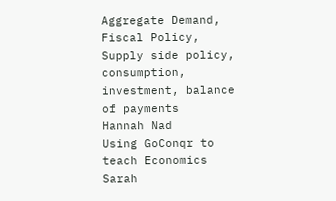Aggregate Demand, Fiscal Policy, Supply side policy, consumption, investment, balance of payments
Hannah Nad
Using GoConqr to teach Economics
Sarah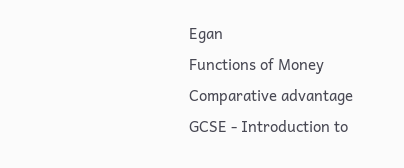Egan
Functions of Money
Comparative advantage
GCSE - Introduction to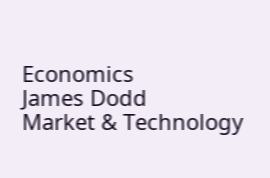Economics
James Dodd
Market & Technology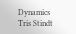Dynamics
Tris Stindt